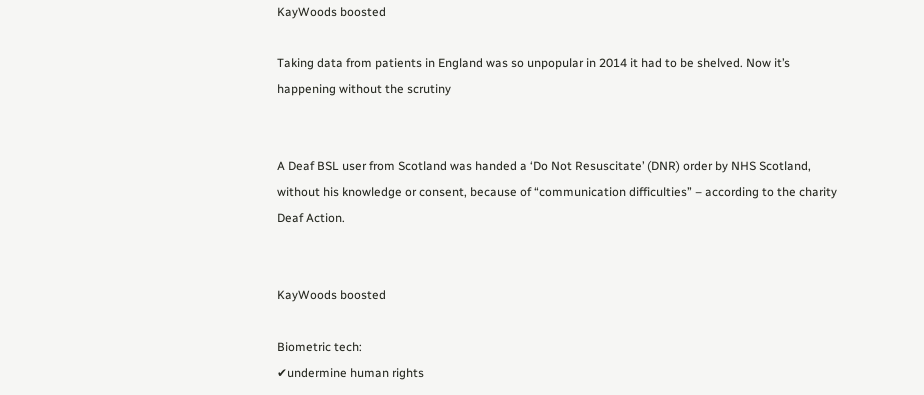KayWoods boosted

Taking data from patients in England was so unpopular in 2014 it had to be shelved. Now it’s happening without the scrutiny


A Deaf BSL user from Scotland was handed a ‘Do Not Resuscitate’ (DNR) order by NHS Scotland, without his knowledge or consent, because of “communication difficulties” – according to the charity Deaf Action.


KayWoods boosted

Biometric tech:
✔undermine human rights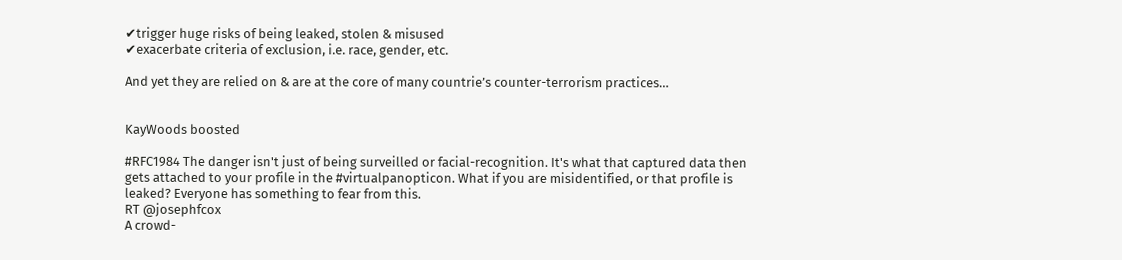✔trigger huge risks of being leaked, stolen & misused
✔exacerbate criteria of exclusion, i.e. race, gender, etc.

And yet they are relied on & are at the core of many countrie’s counter-terrorism practices…


KayWoods boosted

#RFC1984 The danger isn't just of being surveilled or facial-recognition. It's what that captured data then gets attached to your profile in the #virtualpanopticon. What if you are misidentified, or that profile is leaked? Everyone has something to fear from this.
RT @josephfcox
A crowd-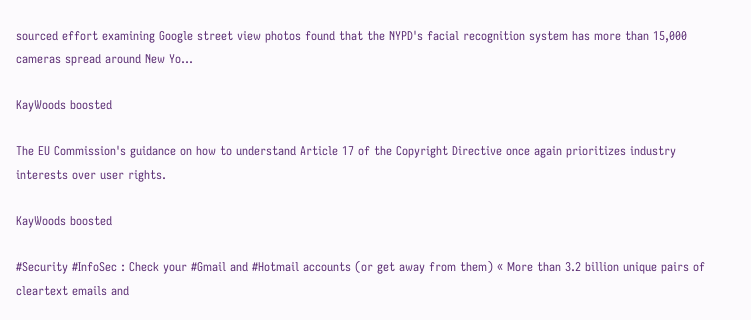sourced effort examining Google street view photos found that the NYPD's facial recognition system has more than 15,000 cameras spread around New Yo…

KayWoods boosted

The EU Commission's guidance on how to understand Article 17 of the Copyright Directive once again prioritizes industry interests over user rights.

KayWoods boosted

#Security #InfoSec : Check your #Gmail and #Hotmail accounts (or get away from them) « More than 3.2 billion unique pairs of cleartext emails and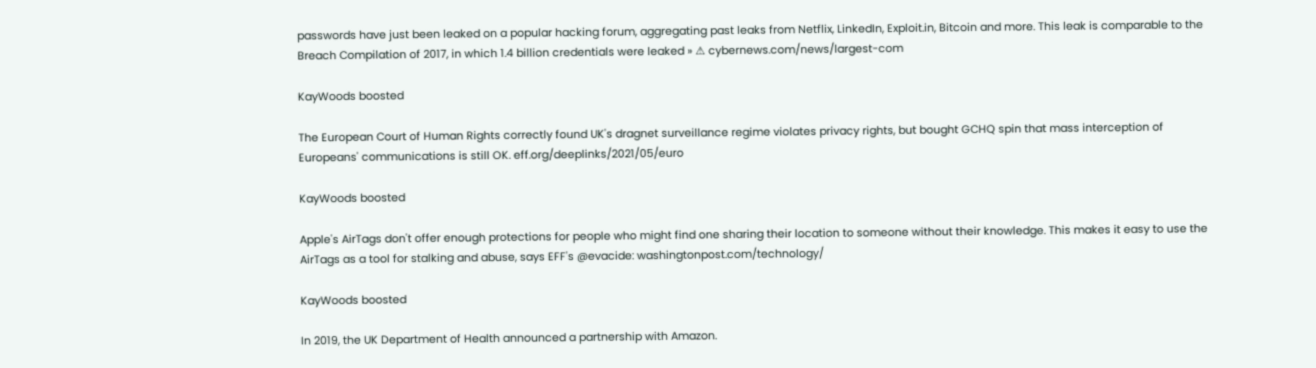passwords have just been leaked on a popular hacking forum, aggregating past leaks from Netflix, LinkedIn, Exploit.in, Bitcoin and more. This leak is comparable to the Breach Compilation of 2017, in which 1.4 billion credentials were leaked » ⚠ cybernews.com/news/largest-com

KayWoods boosted

The European Court of Human Rights correctly found UK's dragnet surveillance regime violates privacy rights, but bought GCHQ spin that mass interception of Europeans' communications is still OK. eff.org/deeplinks/2021/05/euro

KayWoods boosted

Apple's AirTags don't offer enough protections for people who might find one sharing their location to someone without their knowledge. This makes it easy to use the AirTags as a tool for stalking and abuse, says EFF's @evacide: washingtonpost.com/technology/

KayWoods boosted

In 2019, the UK Department of Health announced a partnership with Amazon.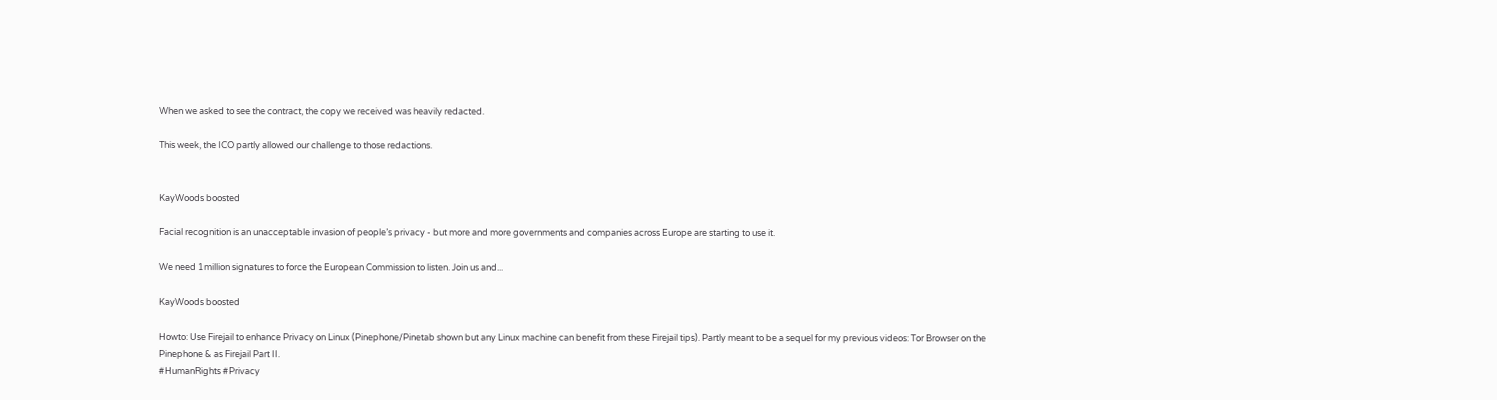When we asked to see the contract, the copy we received was heavily redacted.

This week, the ICO partly allowed our challenge to those redactions.


KayWoods boosted

Facial recognition is an unacceptable invasion of people’s privacy - but more and more governments and companies across Europe are starting to use it.

We need 1million signatures to force the European Commission to listen. Join us and...

KayWoods boosted

Howto: Use Firejail to enhance Privacy on Linux (Pinephone/Pinetab shown but any Linux machine can benefit from these Firejail tips). Partly meant to be a sequel for my previous videos: Tor Browser on the Pinephone & as Firejail Part II.
#HumanRights #Privacy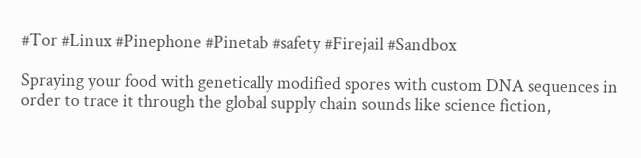#Tor #Linux #Pinephone #Pinetab #safety #Firejail #Sandbox

Spraying your food with genetically modified spores with custom DNA sequences in order to trace it through the global supply chain sounds like science fiction,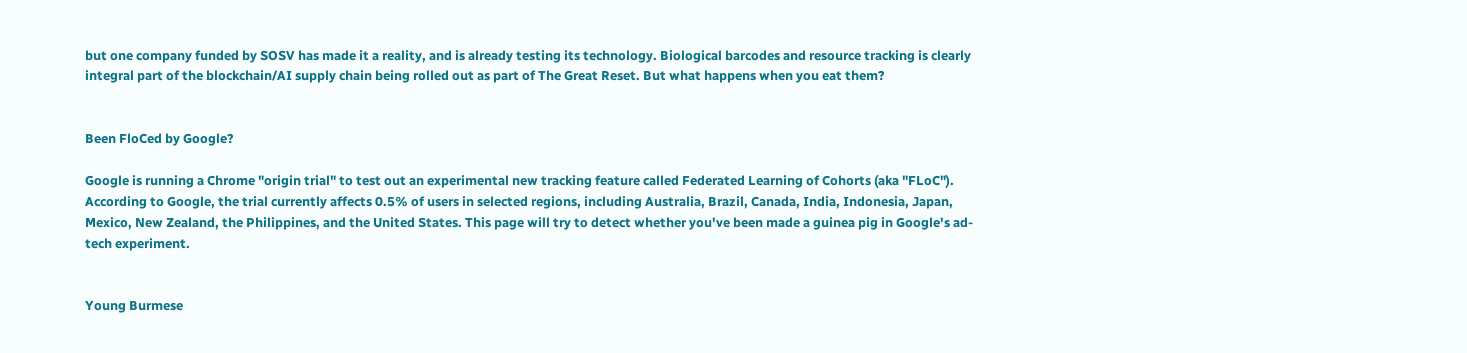but one company funded by SOSV has made it a reality, and is already testing its technology. Biological barcodes and resource tracking is clearly integral part of the blockchain/AI supply chain being rolled out as part of The Great Reset. But what happens when you eat them?


Been FloCed by Google?

Google is running a Chrome "origin trial" to test out an experimental new tracking feature called Federated Learning of Cohorts (aka "FLoC"). According to Google, the trial currently affects 0.5% of users in selected regions, including Australia, Brazil, Canada, India, Indonesia, Japan, Mexico, New Zealand, the Philippines, and the United States. This page will try to detect whether you've been made a guinea pig in Google's ad-tech experiment.


Young Burmese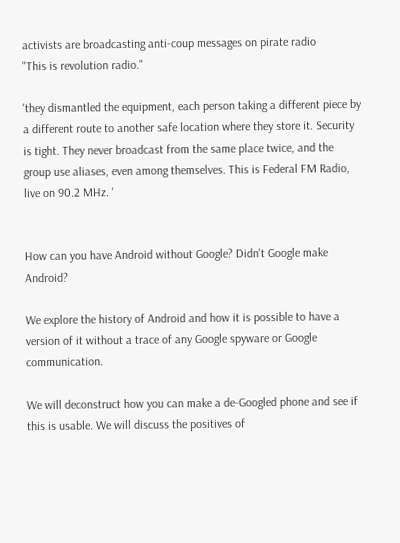activists are broadcasting anti-coup messages on pirate radio
"This is revolution radio."

'they dismantled the equipment, each person taking a different piece by a different route to another safe location where they store it. Security is tight. They never broadcast from the same place twice, and the group use aliases, even among themselves. This is Federal FM Radio, live on 90.2 MHz. '


How can you have Android without Google? Didn't Google make Android?

We explore the history of Android and how it is possible to have a version of it without a trace of any Google spyware or Google communication.

We will deconstruct how you can make a de-Googled phone and see if this is usable. We will discuss the positives of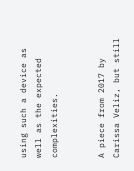using such a device as well as the expected complexities.


A piece from 2017 by Carissa Veliz, but still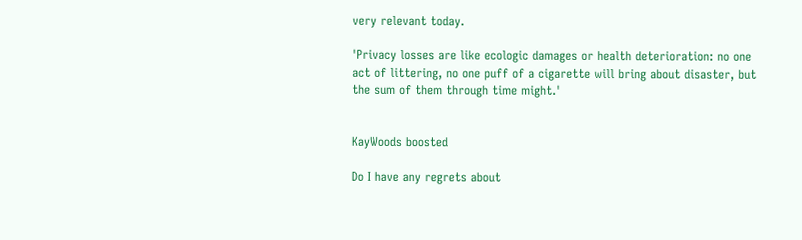very relevant today.

'Privacy losses are like ecologic damages or health deterioration: no one act of littering, no one puff of a cigarette will bring about disaster, but the sum of them through time might.'


KayWoods boosted

Do I have any regrets about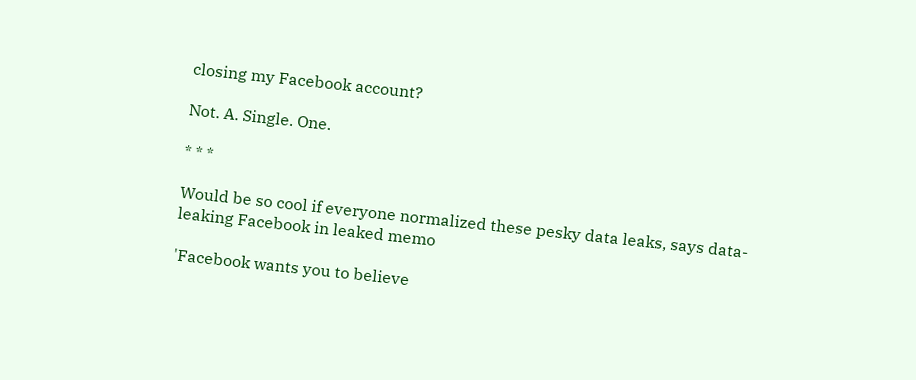closing my Facebook account?

Not. A. Single. One.

* * *

Would be so cool if everyone normalized these pesky data leaks, says data-leaking Facebook in leaked memo

'Facebook wants you to believe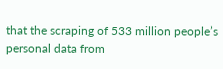that the scraping of 533 million people’s personal data from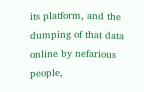its platform, and the dumping of that data online by nefarious people,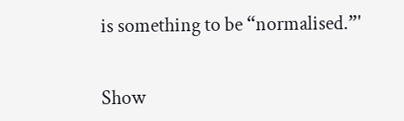is something to be “normalised.”'


Show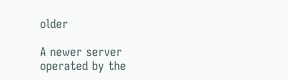older

A newer server operated by the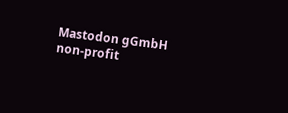Mastodon gGmbH non-profit